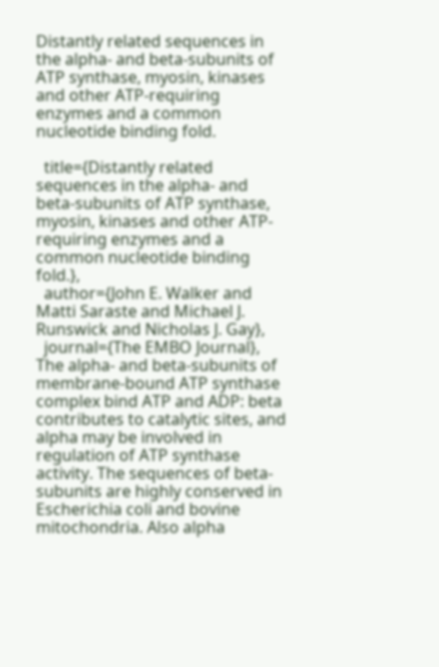Distantly related sequences in the alpha‐ and beta‐subunits of ATP synthase, myosin, kinases and other ATP‐requiring enzymes and a common nucleotide binding fold.

  title={Distantly related sequences in the alpha‐ and beta‐subunits of ATP synthase, myosin, kinases and other ATP‐requiring enzymes and a common nucleotide binding fold.},
  author={John E. Walker and Matti Saraste and Michael J. Runswick and Nicholas J. Gay},
  journal={The EMBO Journal},
The alpha‐ and beta‐subunits of membrane‐bound ATP synthase complex bind ATP and ADP: beta contributes to catalytic sites, and alpha may be involved in regulation of ATP synthase activity. The sequences of beta‐subunits are highly conserved in Escherichia coli and bovine mitochondria. Also alpha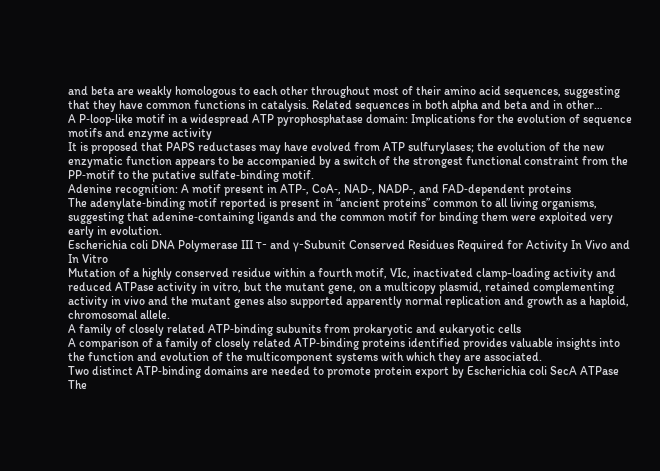and beta are weakly homologous to each other throughout most of their amino acid sequences, suggesting that they have common functions in catalysis. Related sequences in both alpha and beta and in other…
A P‐loop‐like motif in a widespread ATP pyrophosphatase domain: Implications for the evolution of sequence motifs and enzyme activity
It is proposed that PAPS reductases may have evolved from ATP sulfurylases; the evolution of the new enzymatic function appears to be accompanied by a switch of the strongest functional constraint from the PP‐motif to the putative sulfate‐binding motif.
Adenine recognition: A motif present in ATP‐, CoA‐, NAD‐, NADP‐, and FAD‐dependent proteins
The adenylate‐binding motif reported is present in “ancient proteins” common to all living organisms, suggesting that adenine‐containing ligands and the common motif for binding them were exploited very early in evolution.
Escherichia coli DNA Polymerase III τ- and γ-Subunit Conserved Residues Required for Activity In Vivo and In Vitro
Mutation of a highly conserved residue within a fourth motif, VIc, inactivated clamp-loading activity and reduced ATPase activity in vitro, but the mutant gene, on a multicopy plasmid, retained complementing activity in vivo and the mutant genes also supported apparently normal replication and growth as a haploid, chromosomal allele.
A family of closely related ATP‐binding subunits from prokaryotic and eukaryotic cells
A comparison of a family of closely related ATP‐binding proteins identified provides valuable insights into the function and evolution of the multicomponent systems with which they are associated.
Two distinct ATP‐binding domains are needed to promote protein export by Escherichia coli SecA ATPase
The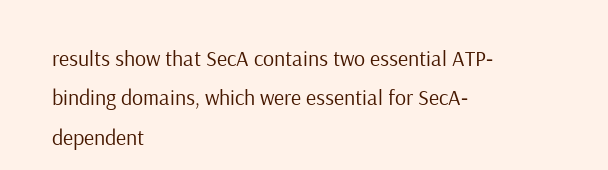results show that SecA contains two essential ATP‐binding domains, which were essential for SecA‐dependent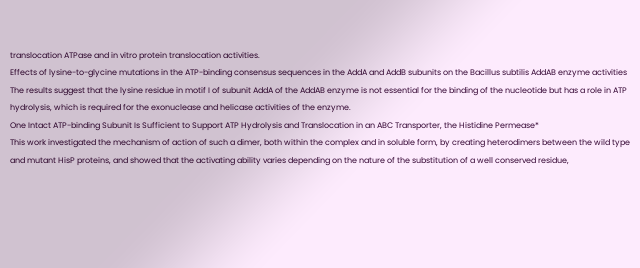translocation ATPase and in vitro protein translocation activities.
Effects of lysine-to-glycine mutations in the ATP-binding consensus sequences in the AddA and AddB subunits on the Bacillus subtilis AddAB enzyme activities
The results suggest that the lysine residue in motif I of subunit AddA of the AddAB enzyme is not essential for the binding of the nucleotide but has a role in ATP hydrolysis, which is required for the exonuclease and helicase activities of the enzyme.
One Intact ATP-binding Subunit Is Sufficient to Support ATP Hydrolysis and Translocation in an ABC Transporter, the Histidine Permease*
This work investigated the mechanism of action of such a dimer, both within the complex and in soluble form, by creating heterodimers between the wild type and mutant HisP proteins, and showed that the activating ability varies depending on the nature of the substitution of a well conserved residue,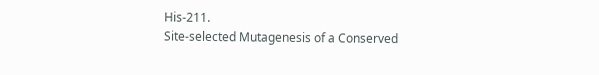His-211.
Site-selected Mutagenesis of a Conserved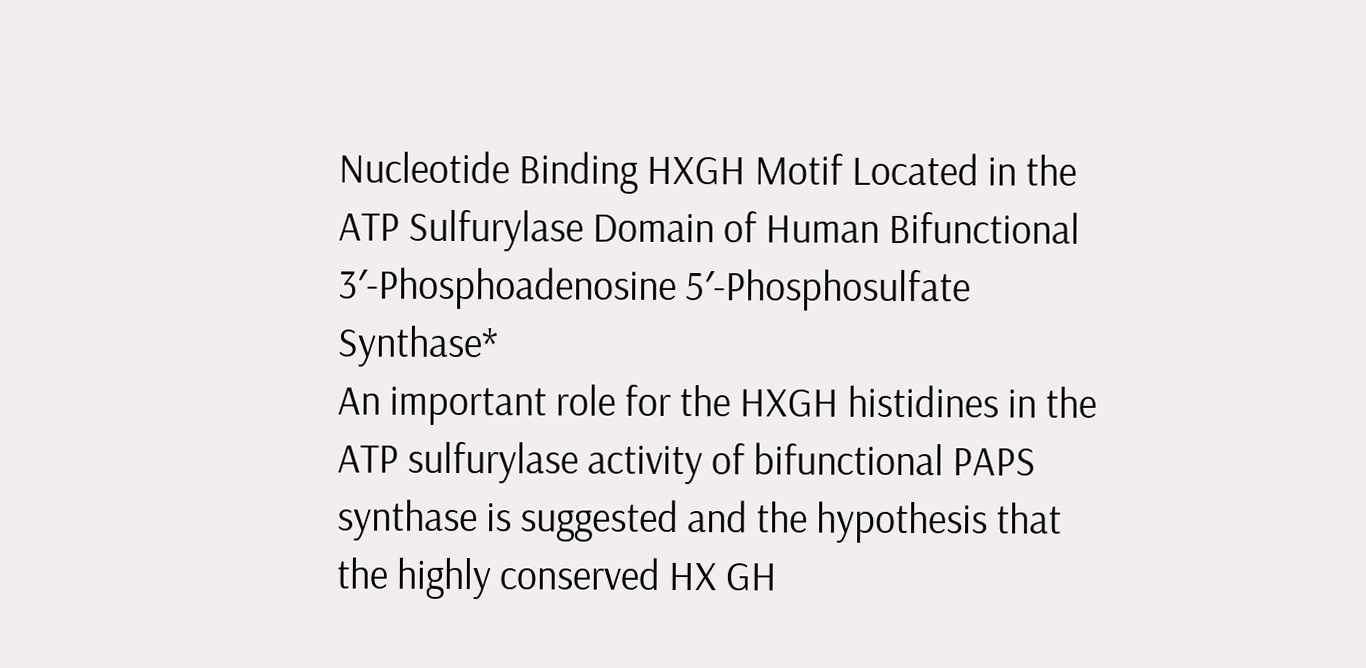Nucleotide Binding HXGH Motif Located in the ATP Sulfurylase Domain of Human Bifunctional 3′-Phosphoadenosine 5′-Phosphosulfate Synthase*
An important role for the HXGH histidines in the ATP sulfurylase activity of bifunctional PAPS synthase is suggested and the hypothesis that the highly conserved HX GH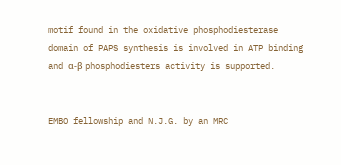motif found in the oxidative phosphodiesterase domain of PAPS synthesis is involved in ATP binding and α-β phosphodiesters activity is supported.


EMBO fellowship and N.J.G. by an MRC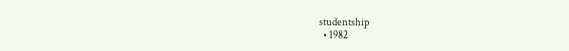studentship
  • 1982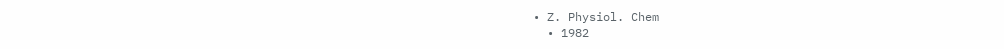• Z. Physiol. Chem
  • 1982